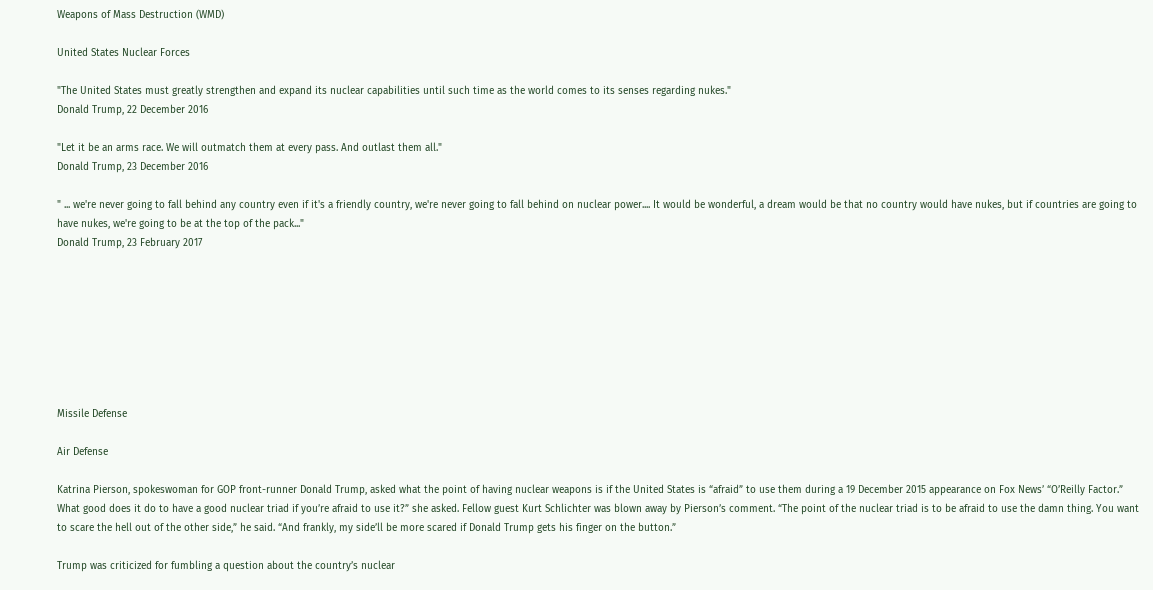Weapons of Mass Destruction (WMD)

United States Nuclear Forces

"The United States must greatly strengthen and expand its nuclear capabilities until such time as the world comes to its senses regarding nukes."
Donald Trump, 22 December 2016

"Let it be an arms race. We will outmatch them at every pass. And outlast them all."
Donald Trump, 23 December 2016

" ... we're never going to fall behind any country even if it's a friendly country, we're never going to fall behind on nuclear power.... It would be wonderful, a dream would be that no country would have nukes, but if countries are going to have nukes, we're going to be at the top of the pack..."
Donald Trump, 23 February 2017








Missile Defense

Air Defense

Katrina Pierson, spokeswoman for GOP front-runner Donald Trump, asked what the point of having nuclear weapons is if the United States is “afraid” to use them during a 19 December 2015 appearance on Fox News’ “O’Reilly Factor.” What good does it do to have a good nuclear triad if you’re afraid to use it?” she asked. Fellow guest Kurt Schlichter was blown away by Pierson’s comment. “The point of the nuclear triad is to be afraid to use the damn thing. You want to scare the hell out of the other side,” he said. “And frankly, my side’ll be more scared if Donald Trump gets his finger on the button.”

Trump was criticized for fumbling a question about the country’s nuclear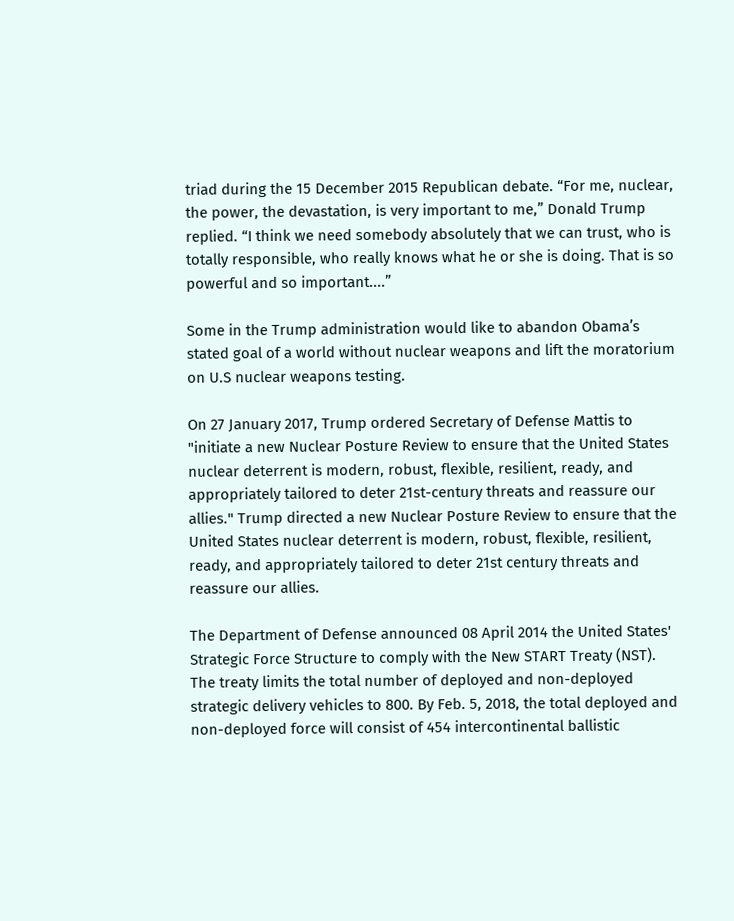triad during the 15 December 2015 Republican debate. “For me, nuclear, the power, the devastation, is very important to me,” Donald Trump replied. “I think we need somebody absolutely that we can trust, who is totally responsible, who really knows what he or she is doing. That is so powerful and so important....”

Some in the Trump administration would like to abandon Obama’s stated goal of a world without nuclear weapons and lift the moratorium on U.S nuclear weapons testing.

On 27 January 2017, Trump ordered Secretary of Defense Mattis to "initiate a new Nuclear Posture Review to ensure that the United States nuclear deterrent is modern, robust, flexible, resilient, ready, and appropriately tailored to deter 21st-century threats and reassure our allies." Trump directed a new Nuclear Posture Review to ensure that the United States nuclear deterrent is modern, robust, flexible, resilient, ready, and appropriately tailored to deter 21st century threats and reassure our allies.

The Department of Defense announced 08 April 2014 the United States' Strategic Force Structure to comply with the New START Treaty (NST). The treaty limits the total number of deployed and non-deployed strategic delivery vehicles to 800. By Feb. 5, 2018, the total deployed and non-deployed force will consist of 454 intercontinental ballistic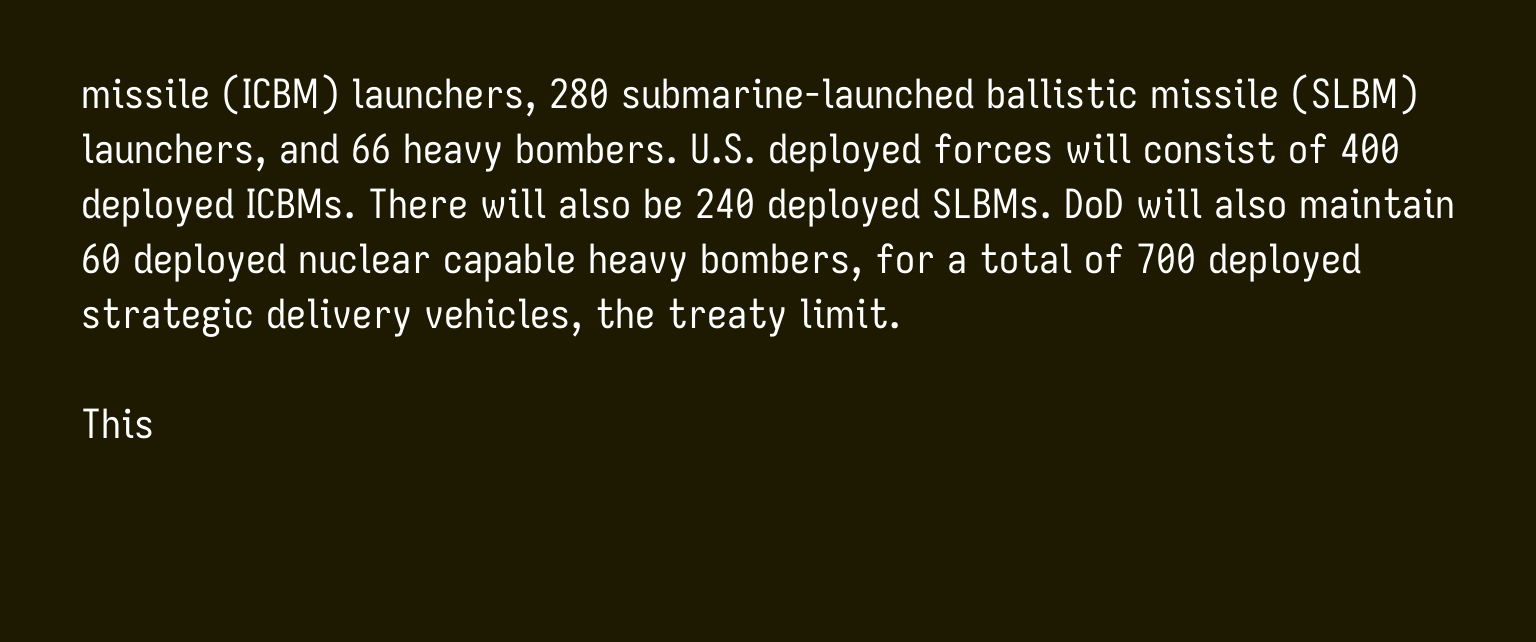missile (ICBM) launchers, 280 submarine-launched ballistic missile (SLBM) launchers, and 66 heavy bombers. U.S. deployed forces will consist of 400 deployed ICBMs. There will also be 240 deployed SLBMs. DoD will also maintain 60 deployed nuclear capable heavy bombers, for a total of 700 deployed strategic delivery vehicles, the treaty limit.

This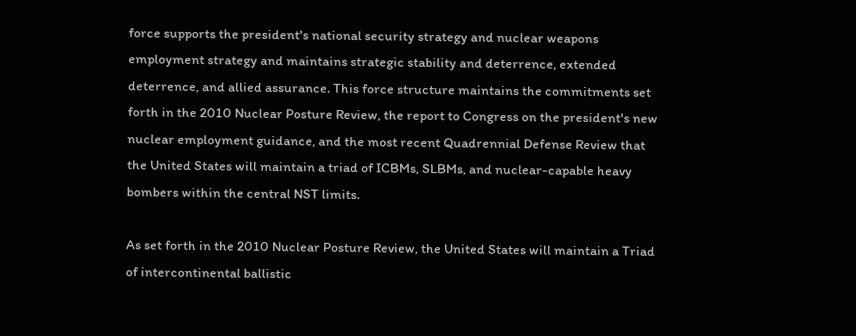force supports the president's national security strategy and nuclear weapons employment strategy and maintains strategic stability and deterrence, extended deterrence, and allied assurance. This force structure maintains the commitments set forth in the 2010 Nuclear Posture Review, the report to Congress on the president's new nuclear employment guidance, and the most recent Quadrennial Defense Review that the United States will maintain a triad of ICBMs, SLBMs, and nuclear-capable heavy bombers within the central NST limits.

As set forth in the 2010 Nuclear Posture Review, the United States will maintain a Triad of intercontinental ballistic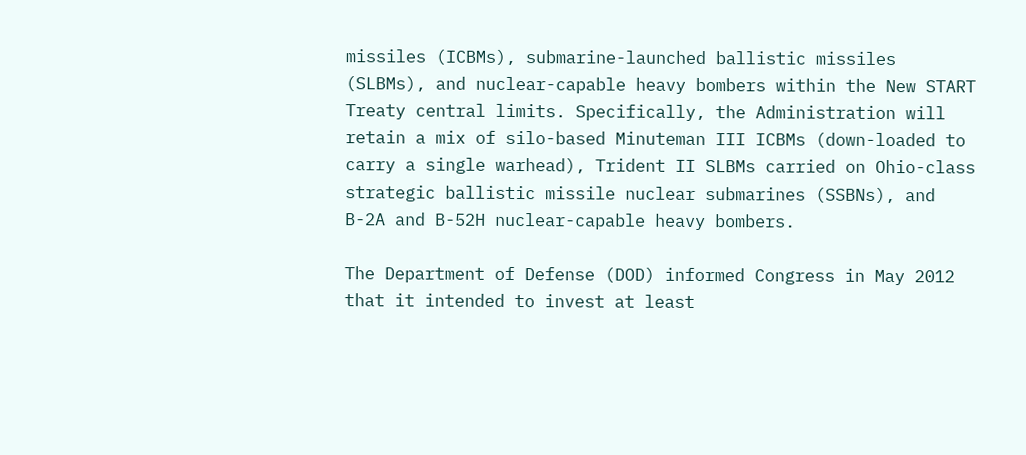missiles (ICBMs), submarine-launched ballistic missiles (SLBMs), and nuclear-capable heavy bombers within the New START Treaty central limits. Specifically, the Administration will retain a mix of silo-based Minuteman III ICBMs (down-loaded to carry a single warhead), Trident II SLBMs carried on Ohio-class strategic ballistic missile nuclear submarines (SSBNs), and B-2A and B-52H nuclear-capable heavy bombers.

The Department of Defense (DOD) informed Congress in May 2012 that it intended to invest at least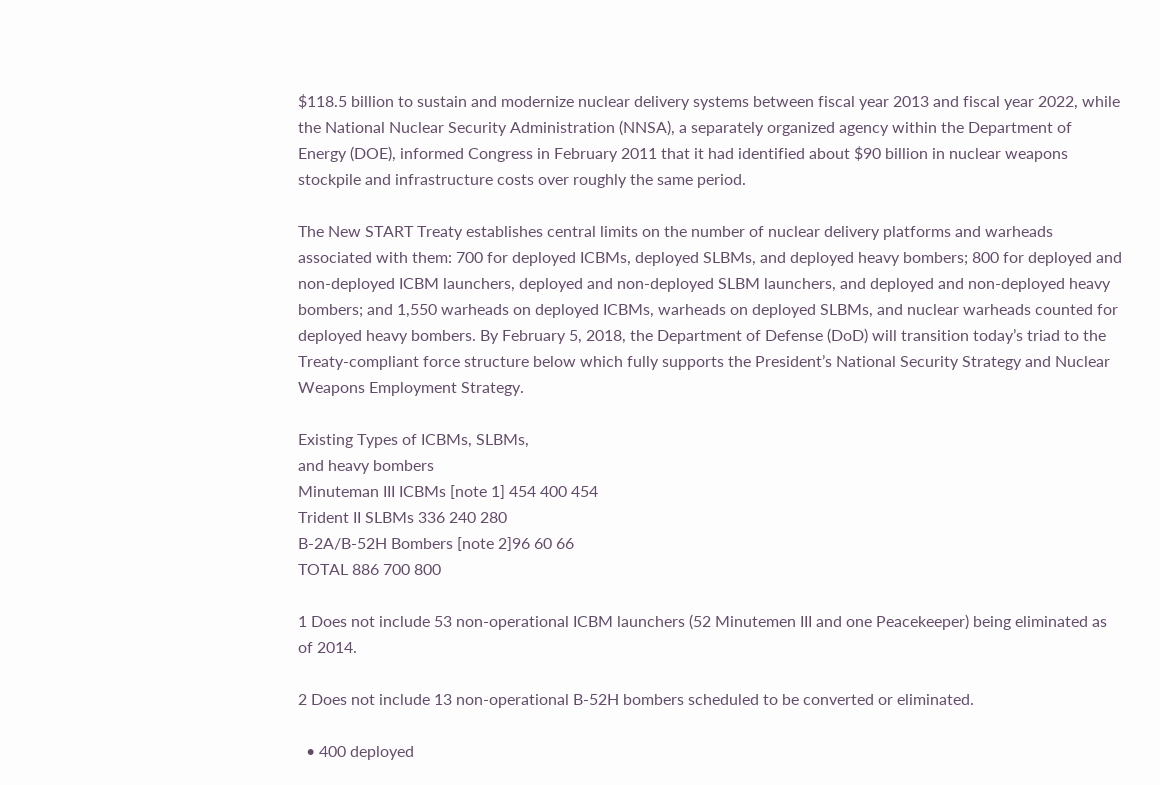$118.5 billion to sustain and modernize nuclear delivery systems between fiscal year 2013 and fiscal year 2022, while the National Nuclear Security Administration (NNSA), a separately organized agency within the Department of Energy (DOE), informed Congress in February 2011 that it had identified about $90 billion in nuclear weapons stockpile and infrastructure costs over roughly the same period.

The New START Treaty establishes central limits on the number of nuclear delivery platforms and warheads associated with them: 700 for deployed ICBMs, deployed SLBMs, and deployed heavy bombers; 800 for deployed and non-deployed ICBM launchers, deployed and non-deployed SLBM launchers, and deployed and non-deployed heavy bombers; and 1,550 warheads on deployed ICBMs, warheads on deployed SLBMs, and nuclear warheads counted for deployed heavy bombers. By February 5, 2018, the Department of Defense (DoD) will transition today’s triad to the Treaty-compliant force structure below which fully supports the President’s National Security Strategy and Nuclear Weapons Employment Strategy.

Existing Types of ICBMs, SLBMs,
and heavy bombers
Minuteman III ICBMs [note 1] 454 400 454
Trident II SLBMs 336 240 280
B-2A/B-52H Bombers [note 2]96 60 66
TOTAL 886 700 800

1 Does not include 53 non-operational ICBM launchers (52 Minutemen III and one Peacekeeper) being eliminated as of 2014.

2 Does not include 13 non-operational B-52H bombers scheduled to be converted or eliminated.

  • 400 deployed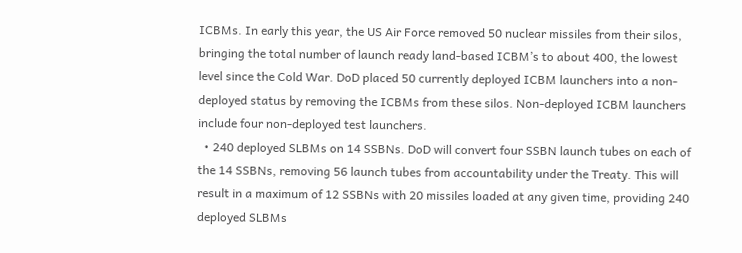ICBMs. In early this year, the US Air Force removed 50 nuclear missiles from their silos, bringing the total number of launch ready land-based ICBM’s to about 400, the lowest level since the Cold War. DoD placed 50 currently deployed ICBM launchers into a non-deployed status by removing the ICBMs from these silos. Non-deployed ICBM launchers include four non-deployed test launchers.
  • 240 deployed SLBMs on 14 SSBNs. DoD will convert four SSBN launch tubes on each of the 14 SSBNs, removing 56 launch tubes from accountability under the Treaty. This will result in a maximum of 12 SSBNs with 20 missiles loaded at any given time, providing 240 deployed SLBMs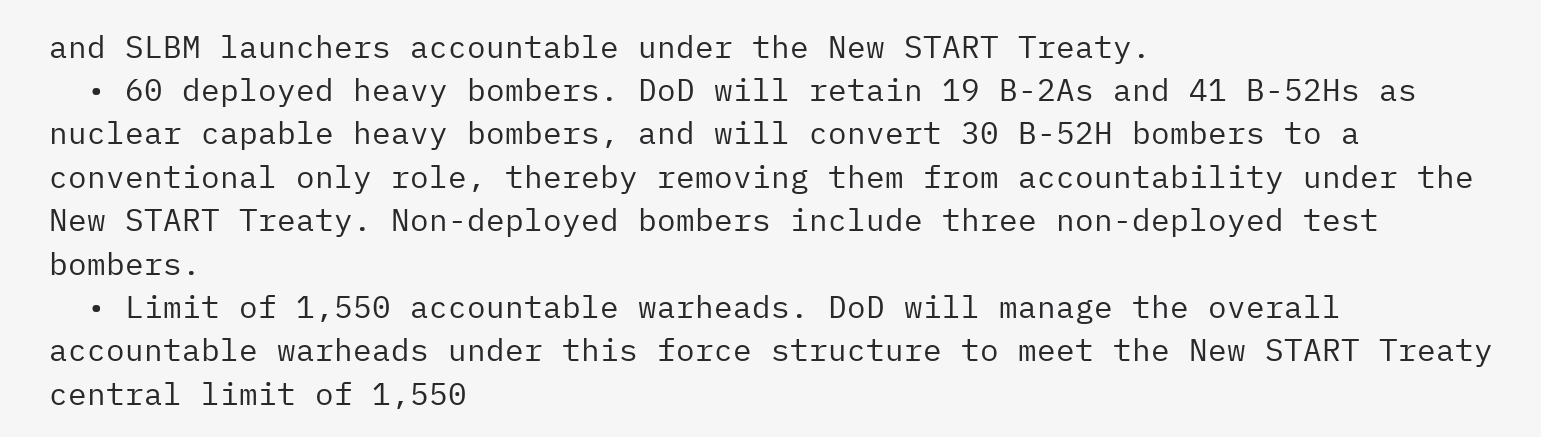and SLBM launchers accountable under the New START Treaty.
  • 60 deployed heavy bombers. DoD will retain 19 B-2As and 41 B-52Hs as nuclear capable heavy bombers, and will convert 30 B-52H bombers to a conventional only role, thereby removing them from accountability under the New START Treaty. Non-deployed bombers include three non-deployed test bombers.
  • Limit of 1,550 accountable warheads. DoD will manage the overall accountable warheads under this force structure to meet the New START Treaty central limit of 1,550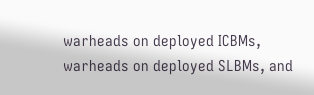warheads on deployed ICBMs, warheads on deployed SLBMs, and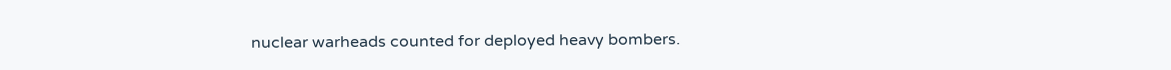nuclear warheads counted for deployed heavy bombers.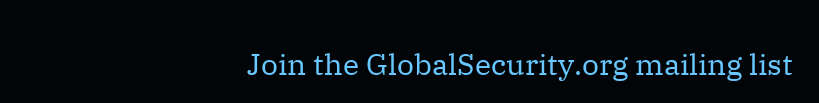Join the GlobalSecurity.org mailing list